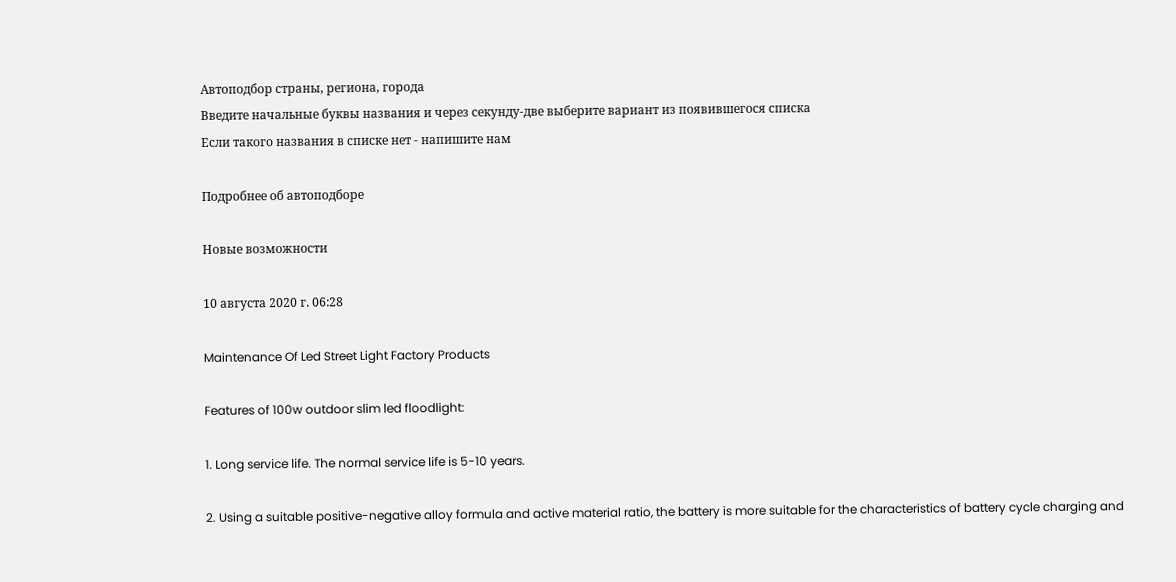Автоподбор страны, региона, города
Введите начальные буквы названия и через секунду-две выберите вариант из появившегося списка
Если такого названия в списке нет - напишите нам

Подробнее об автоподборе

Новые возможности

10 августа 2020 г. 06:28

Maintenance Of Led Street Light Factory Products

Features of 100w outdoor slim led floodlight:

1. Long service life. The normal service life is 5-10 years.

2. Using a suitable positive-negative alloy formula and active material ratio, the battery is more suitable for the characteristics of battery cycle charging and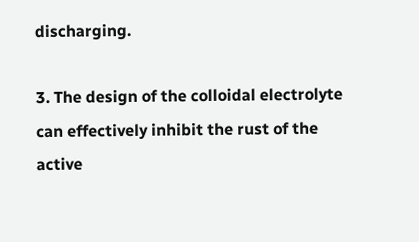discharging.

3. The design of the colloidal electrolyte can effectively inhibit the rust of the active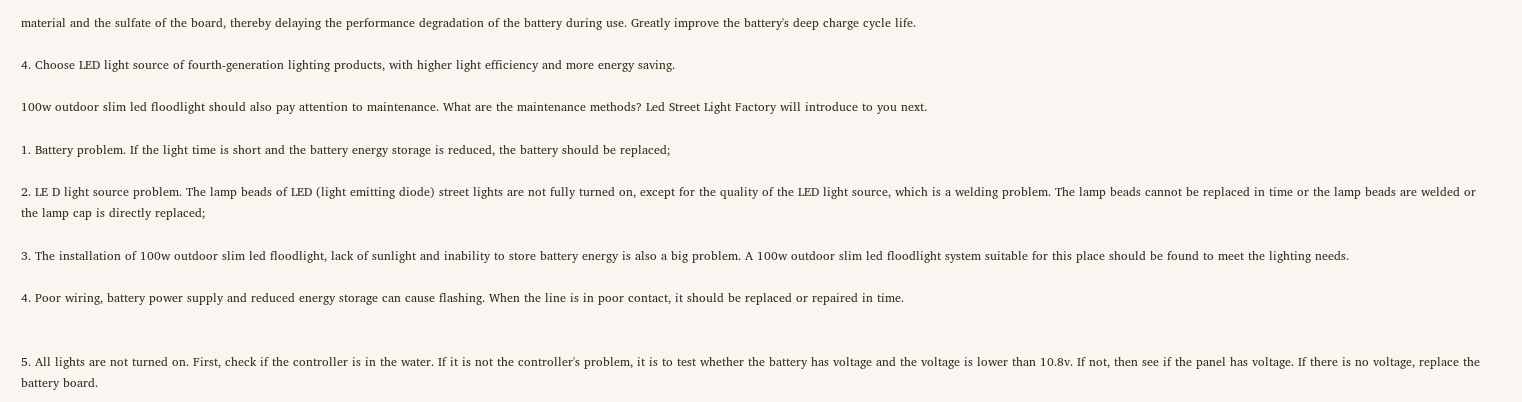material and the sulfate of the board, thereby delaying the performance degradation of the battery during use. Greatly improve the battery's deep charge cycle life.

4. Choose LED light source of fourth-generation lighting products, with higher light efficiency and more energy saving.

100w outdoor slim led floodlight should also pay attention to maintenance. What are the maintenance methods? Led Street Light Factory will introduce to you next.

1. Battery problem. If the light time is short and the battery energy storage is reduced, the battery should be replaced;

2. LE D light source problem. The lamp beads of LED (light emitting diode) street lights are not fully turned on, except for the quality of the LED light source, which is a welding problem. The lamp beads cannot be replaced in time or the lamp beads are welded or the lamp cap is directly replaced;

3. The installation of 100w outdoor slim led floodlight, lack of sunlight and inability to store battery energy is also a big problem. A 100w outdoor slim led floodlight system suitable for this place should be found to meet the lighting needs.

4. Poor wiring, battery power supply and reduced energy storage can cause flashing. When the line is in poor contact, it should be replaced or repaired in time.


5. All lights are not turned on. First, check if the controller is in the water. If it is not the controller's problem, it is to test whether the battery has voltage and the voltage is lower than 10.8v. If not, then see if the panel has voltage. If there is no voltage, replace the battery board.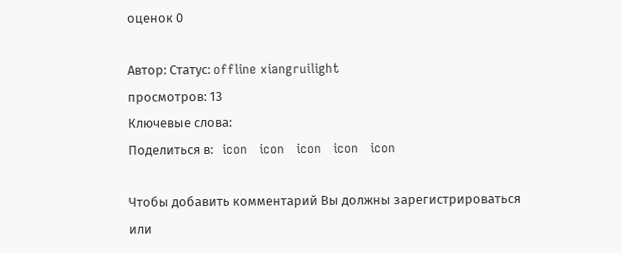оценок 0

Автор: Статус: offline xiangruilight
просмотров: 13
Ключевые слова:
Поделиться в:   icon   icon   icon   icon   icon

Чтобы добавить комментарий Вы должны зарегистрироваться или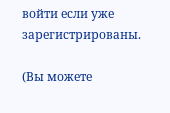войти если уже зарегистрированы.

(Вы можете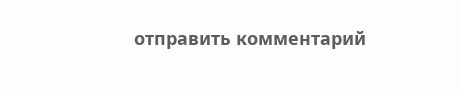отправить комментарий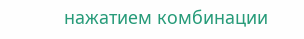нажатием комбинации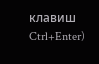клавиш Ctrl+Enter)